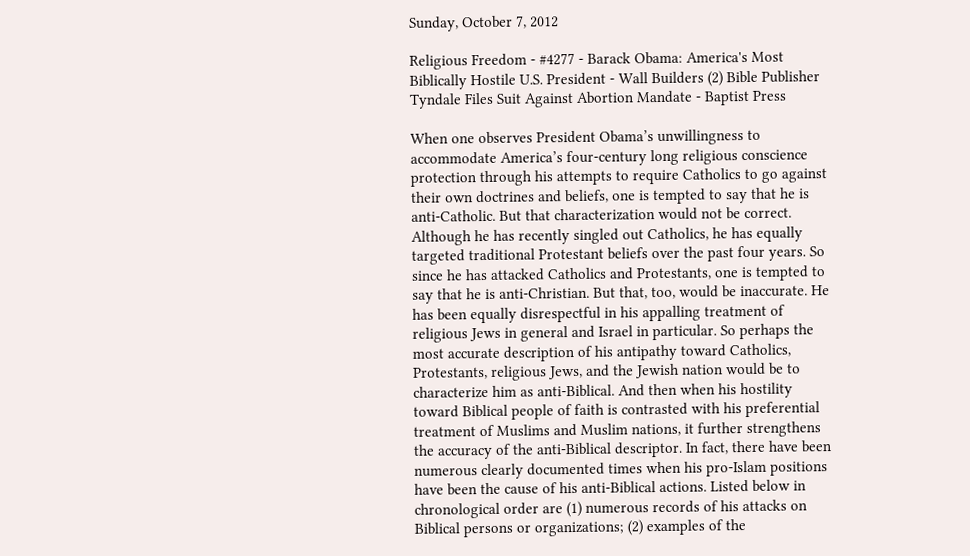Sunday, October 7, 2012

Religious Freedom - #4277 - Barack Obama: America's Most Biblically Hostile U.S. President - Wall Builders (2) Bible Publisher Tyndale Files Suit Against Abortion Mandate - Baptist Press

When one observes President Obama’s unwillingness to accommodate America’s four-century long religious conscience protection through his attempts to require Catholics to go against their own doctrines and beliefs, one is tempted to say that he is anti-Catholic. But that characterization would not be correct. Although he has recently singled out Catholics, he has equally targeted traditional Protestant beliefs over the past four years. So since he has attacked Catholics and Protestants, one is tempted to say that he is anti-Christian. But that, too, would be inaccurate. He has been equally disrespectful in his appalling treatment of religious Jews in general and Israel in particular. So perhaps the most accurate description of his antipathy toward Catholics, Protestants, religious Jews, and the Jewish nation would be to characterize him as anti-Biblical. And then when his hostility toward Biblical people of faith is contrasted with his preferential treatment of Muslims and Muslim nations, it further strengthens the accuracy of the anti-Biblical descriptor. In fact, there have been numerous clearly documented times when his pro-Islam positions have been the cause of his anti-Biblical actions. Listed below in chronological order are (1) numerous records of his attacks on Biblical persons or organizations; (2) examples of the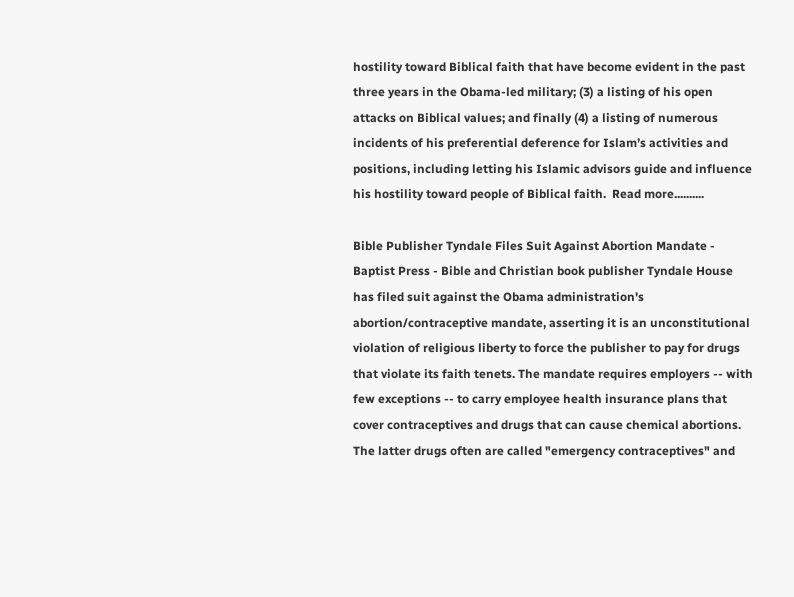hostility toward Biblical faith that have become evident in the past three years in the Obama-led military; (3) a listing of his open attacks on Biblical values; and finally (4) a listing of numerous incidents of his preferential deference for Islam’s activities and positions, including letting his Islamic advisors guide and influence his hostility toward people of Biblical faith.  Read more..........

Bible Publisher Tyndale Files Suit Against Abortion Mandate - Baptist Press - Bible and Christian book publisher Tyndale House has filed suit against the Obama administration's abortion/contraceptive mandate, asserting it is an unconstitutional violation of religious liberty to force the publisher to pay for drugs that violate its faith tenets. The mandate requires employers -- with few exceptions -- to carry employee health insurance plans that cover contraceptives and drugs that can cause chemical abortions. The latter drugs often are called "emergency contraceptives" and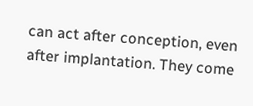can act after conception, even after implantation. They come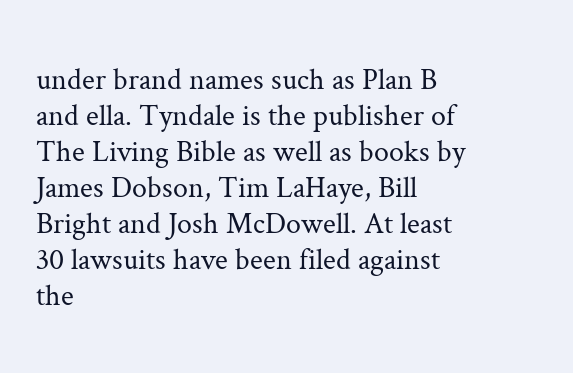under brand names such as Plan B and ella. Tyndale is the publisher of The Living Bible as well as books by James Dobson, Tim LaHaye, Bill Bright and Josh McDowell. At least 30 lawsuits have been filed against the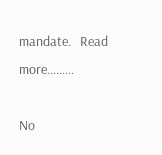mandate.   Read more.........

No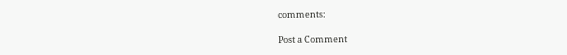comments:

Post a Comment